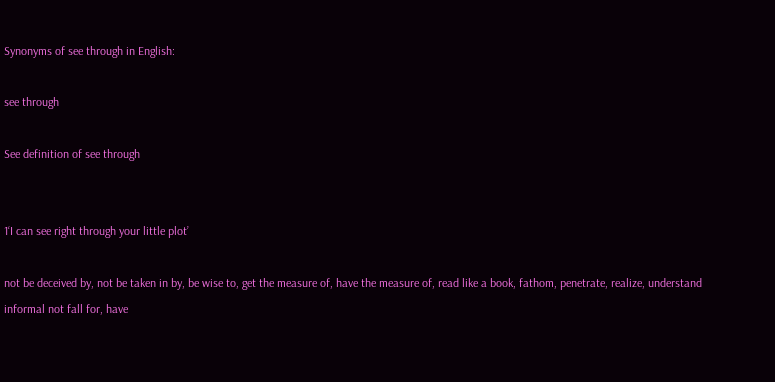Synonyms of see through in English:

see through

See definition of see through


1‘I can see right through your little plot’

not be deceived by, not be taken in by, be wise to, get the measure of, have the measure of, read like a book, fathom, penetrate, realize, understand
informal not fall for, have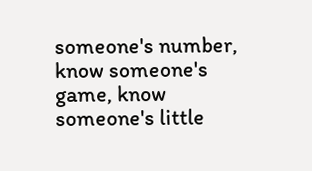someone's number, know someone's game, know someone's little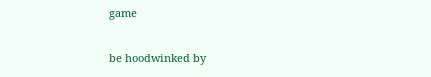game

be hoodwinked by